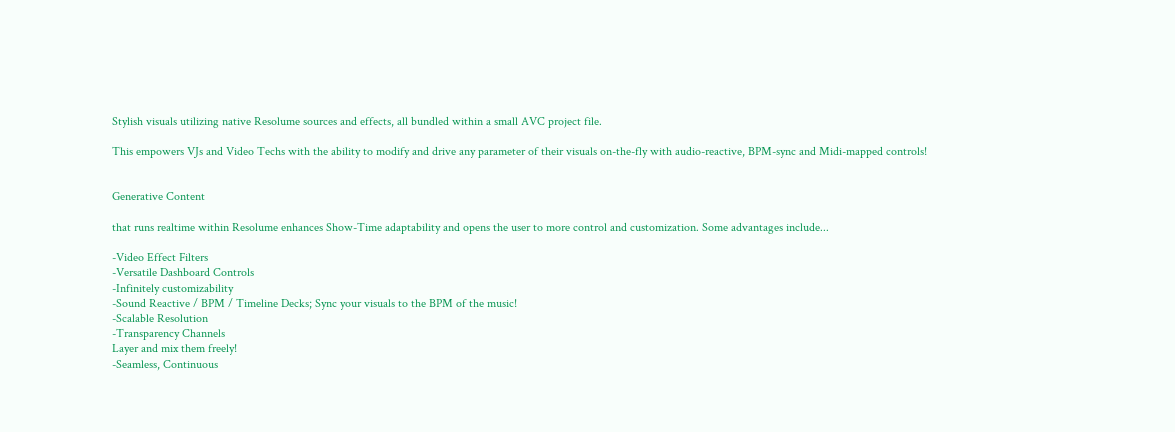Stylish visuals utilizing native Resolume sources and effects, all bundled within a small AVC project file.

This empowers VJs and Video Techs with the ability to modify and drive any parameter of their visuals on-the-fly with audio-reactive, BPM-sync and Midi-mapped controls!


Generative Content

that runs realtime within Resolume enhances Show-Time adaptability and opens the user to more control and customization. Some advantages include...

-Video Effect Filters
-Versatile Dashboard Controls
-Infinitely customizability
-Sound Reactive / BPM / Timeline Decks; Sync your visuals to the BPM of the music!
-Scalable Resolution
-Transparency Channels
Layer and mix them freely!
-Seamless, Continuous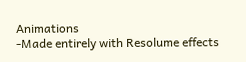Animations
-Made entirely with Resolume effects